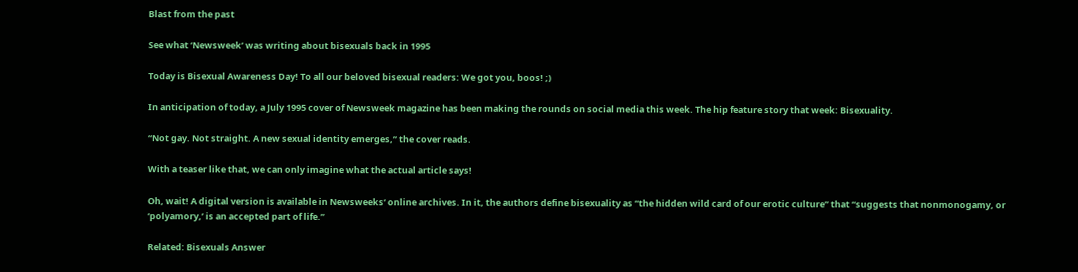Blast from the past

See what ‘Newsweek’ was writing about bisexuals back in 1995

Today is Bisexual Awareness Day! To all our beloved bisexual readers: We got you, boos! ;)

In anticipation of today, a July 1995 cover of Newsweek magazine has been making the rounds on social media this week. The hip feature story that week: Bisexuality.

“Not gay. Not straight. A new sexual identity emerges,” the cover reads.

With a teaser like that, we can only imagine what the actual article says!

Oh, wait! A digital version is available in Newsweeks‘ online archives. In it, the authors define bisexuality as “the hidden wild card of our erotic culture” that “suggests that nonmonogamy, or ‘polyamory,’ is an accepted part of life.”

Related: Bisexuals Answer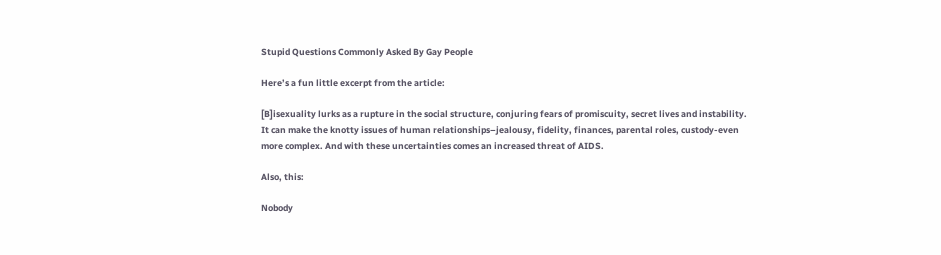Stupid Questions Commonly Asked By Gay People

Here’s a fun little excerpt from the article:

[B]isexuality lurks as a rupture in the social structure, conjuring fears of promiscuity, secret lives and instability. It can make the knotty issues of human relationships–jealousy, fidelity, finances, parental roles, custody-even more complex. And with these uncertainties comes an increased threat of AIDS.

Also, this:

Nobody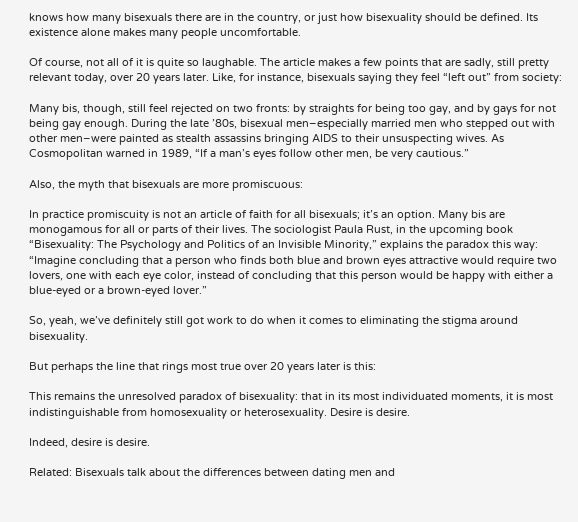knows how many bisexuals there are in the country, or just how bisexuality should be defined. Its existence alone makes many people uncomfortable.

Of course, not all of it is quite so laughable. The article makes a few points that are sadly, still pretty relevant today, over 20 years later. Like, for instance, bisexuals saying they feel “left out” from society:

Many bis, though, still feel rejected on two fronts: by straights for being too gay, and by gays for not being gay enough. During the late ’80s, bisexual men–especially married men who stepped out with other men–were painted as stealth assassins bringing AIDS to their unsuspecting wives. As Cosmopolitan warned in 1989, “If a man’s eyes follow other men, be very cautious.”

Also, the myth that bisexuals are more promiscuous:

In practice promiscuity is not an article of faith for all bisexuals; it’s an option. Many bis are monogamous for all or parts of their lives. The sociologist Paula Rust, in the upcoming book “Bisexuality: The Psychology and Politics of an Invisible Minority,” explains the paradox this way: “Imagine concluding that a person who finds both blue and brown eyes attractive would require two lovers, one with each eye color, instead of concluding that this person would be happy with either a blue-eyed or a brown-eyed lover.”

So, yeah, we’ve definitely still got work to do when it comes to eliminating the stigma around bisexuality.

But perhaps the line that rings most true over 20 years later is this:

This remains the unresolved paradox of bisexuality: that in its most individuated moments, it is most indistinguishable from homosexuality or heterosexuality. Desire is desire.

Indeed, desire is desire.

Related: Bisexuals talk about the differences between dating men and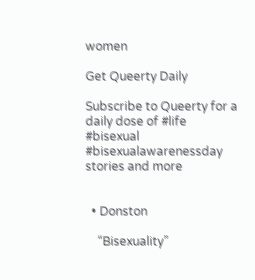women

Get Queerty Daily

Subscribe to Queerty for a daily dose of #life #bisexual #bisexualawarenessday stories and more


  • Donston

    “Bisexuality”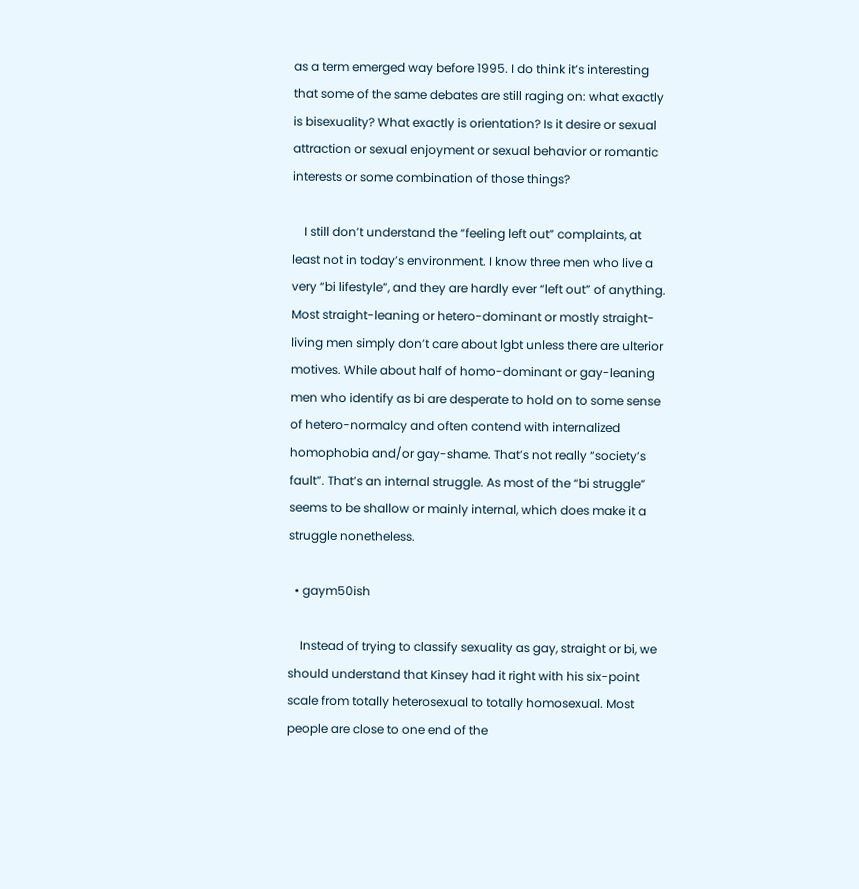as a term emerged way before 1995. I do think it’s interesting that some of the same debates are still raging on: what exactly is bisexuality? What exactly is orientation? Is it desire or sexual attraction or sexual enjoyment or sexual behavior or romantic interests or some combination of those things?

    I still don’t understand the “feeling left out” complaints, at least not in today’s environment. I know three men who live a very “bi lifestyle”, and they are hardly ever “left out” of anything. Most straight-leaning or hetero-dominant or mostly straight-living men simply don’t care about lgbt unless there are ulterior motives. While about half of homo-dominant or gay-leaning men who identify as bi are desperate to hold on to some sense of hetero-normalcy and often contend with internalized homophobia and/or gay-shame. That’s not really “society’s fault”. That’s an internal struggle. As most of the “bi struggle” seems to be shallow or mainly internal, which does make it a struggle nonetheless.

  • gaym50ish

    Instead of trying to classify sexuality as gay, straight or bi, we should understand that Kinsey had it right with his six-point scale from totally heterosexual to totally homosexual. Most people are close to one end of the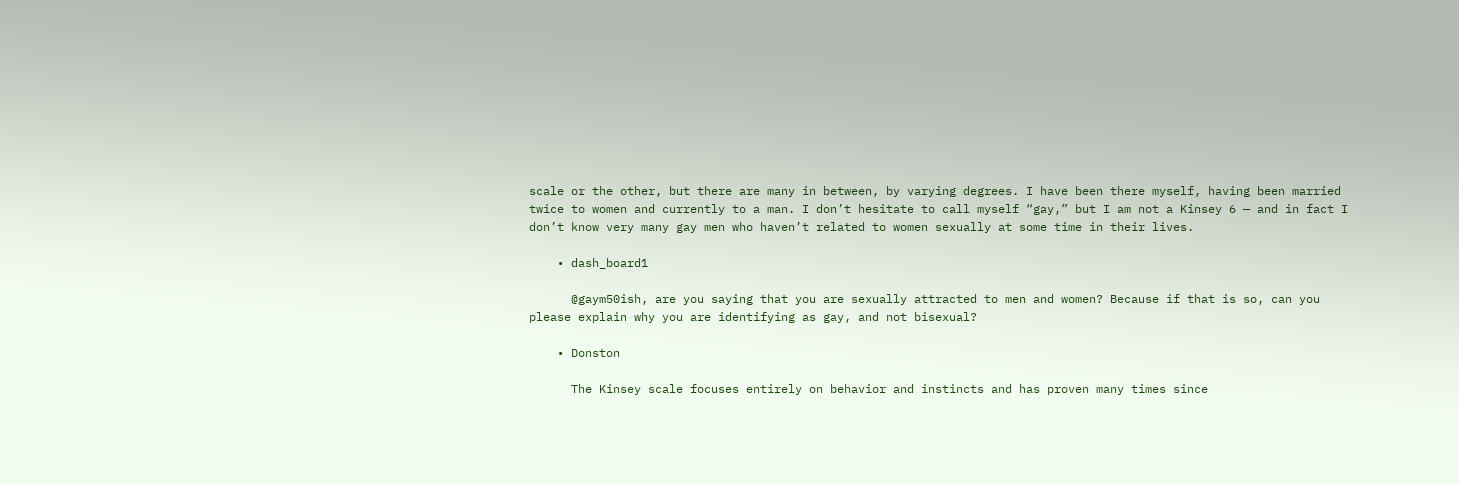scale or the other, but there are many in between, by varying degrees. I have been there myself, having been married twice to women and currently to a man. I don’t hesitate to call myself “gay,” but I am not a Kinsey 6 — and in fact I don’t know very many gay men who haven’t related to women sexually at some time in their lives.

    • dash_board1

      @gaym50ish, are you saying that you are sexually attracted to men and women? Because if that is so, can you please explain why you are identifying as gay, and not bisexual?

    • Donston

      The Kinsey scale focuses entirely on behavior and instincts and has proven many times since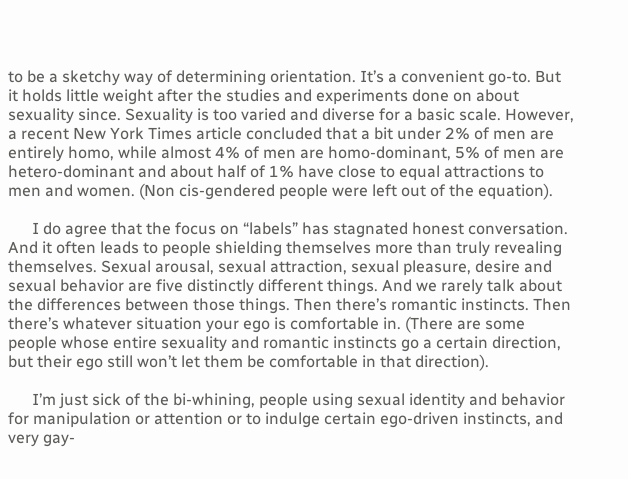to be a sketchy way of determining orientation. It’s a convenient go-to. But it holds little weight after the studies and experiments done on about sexuality since. Sexuality is too varied and diverse for a basic scale. However, a recent New York Times article concluded that a bit under 2% of men are entirely homo, while almost 4% of men are homo-dominant, 5% of men are hetero-dominant and about half of 1% have close to equal attractions to men and women. (Non cis-gendered people were left out of the equation).

      I do agree that the focus on “labels” has stagnated honest conversation. And it often leads to people shielding themselves more than truly revealing themselves. Sexual arousal, sexual attraction, sexual pleasure, desire and sexual behavior are five distinctly different things. And we rarely talk about the differences between those things. Then there’s romantic instincts. Then there’s whatever situation your ego is comfortable in. (There are some people whose entire sexuality and romantic instincts go a certain direction, but their ego still won’t let them be comfortable in that direction).

      I’m just sick of the bi-whining, people using sexual identity and behavior for manipulation or attention or to indulge certain ego-driven instincts, and very gay-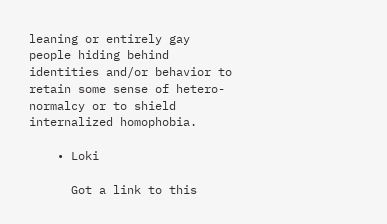leaning or entirely gay people hiding behind identities and/or behavior to retain some sense of hetero-normalcy or to shield internalized homophobia.

    • Loki

      Got a link to this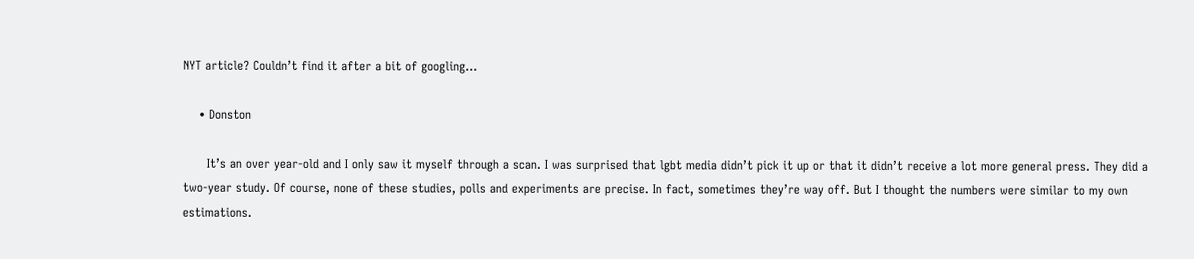NYT article? Couldn’t find it after a bit of googling…

    • Donston

      It’s an over year-old and I only saw it myself through a scan. I was surprised that lgbt media didn’t pick it up or that it didn’t receive a lot more general press. They did a two-year study. Of course, none of these studies, polls and experiments are precise. In fact, sometimes they’re way off. But I thought the numbers were similar to my own estimations.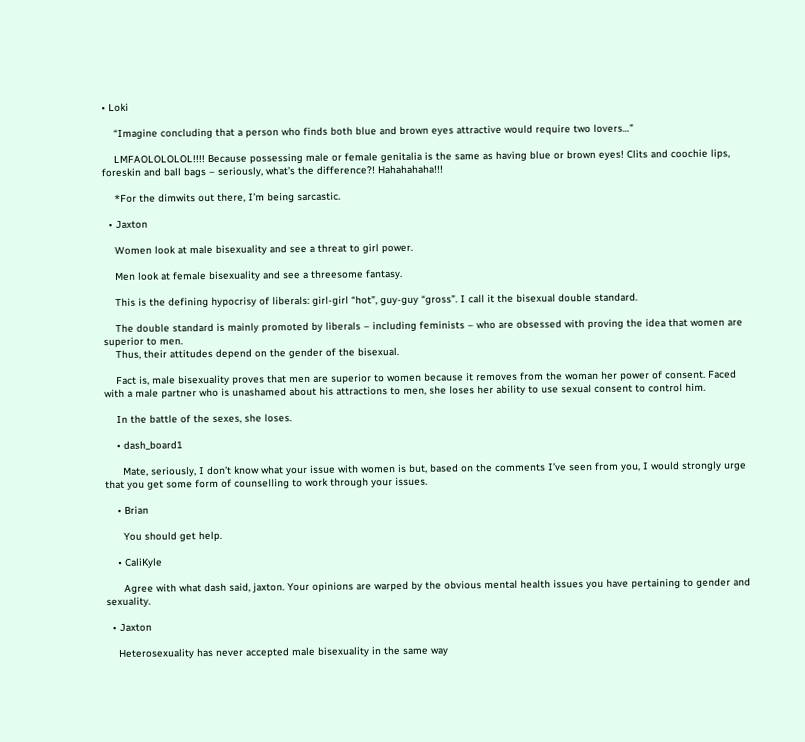• Loki

    “Imagine concluding that a person who finds both blue and brown eyes attractive would require two lovers…”

    LMFAOLOLOLOL!!!! Because possessing male or female genitalia is the same as having blue or brown eyes! Clits and coochie lips, foreskin and ball bags – seriously, what’s the difference?! Hahahahaha!!!

    *For the dimwits out there, I’m being sarcastic.

  • Jaxton

    Women look at male bisexuality and see a threat to girl power.

    Men look at female bisexuality and see a threesome fantasy.

    This is the defining hypocrisy of liberals: girl-girl “hot”, guy-guy “gross”. I call it the bisexual double standard.

    The double standard is mainly promoted by liberals – including feminists – who are obsessed with proving the idea that women are superior to men.
    Thus, their attitudes depend on the gender of the bisexual.

    Fact is, male bisexuality proves that men are superior to women because it removes from the woman her power of consent. Faced with a male partner who is unashamed about his attractions to men, she loses her ability to use sexual consent to control him.

    In the battle of the sexes, she loses.

    • dash_board1

      Mate, seriously, I don’t know what your issue with women is but, based on the comments I’ve seen from you, I would strongly urge that you get some form of counselling to work through your issues.

    • Brian

      You should get help.

    • CaliKyle

      Agree with what dash said, jaxton. Your opinions are warped by the obvious mental health issues you have pertaining to gender and sexuality.

  • Jaxton

    Heterosexuality has never accepted male bisexuality in the same way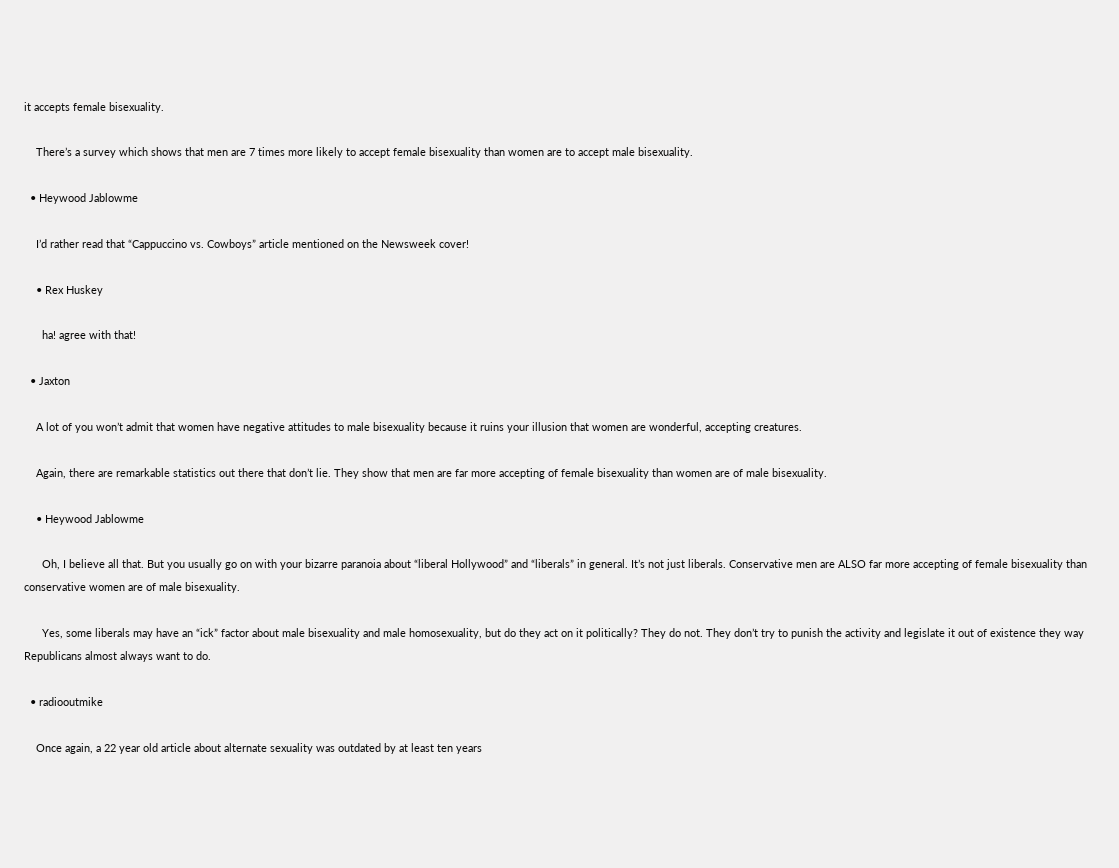it accepts female bisexuality.

    There’s a survey which shows that men are 7 times more likely to accept female bisexuality than women are to accept male bisexuality.

  • Heywood Jablowme

    I’d rather read that “Cappuccino vs. Cowboys” article mentioned on the Newsweek cover!

    • Rex Huskey

      ha! agree with that!

  • Jaxton

    A lot of you won’t admit that women have negative attitudes to male bisexuality because it ruins your illusion that women are wonderful, accepting creatures.

    Again, there are remarkable statistics out there that don’t lie. They show that men are far more accepting of female bisexuality than women are of male bisexuality.

    • Heywood Jablowme

      Oh, I believe all that. But you usually go on with your bizarre paranoia about “liberal Hollywood” and “liberals” in general. It’s not just liberals. Conservative men are ALSO far more accepting of female bisexuality than conservative women are of male bisexuality.

      Yes, some liberals may have an “ick” factor about male bisexuality and male homosexuality, but do they act on it politically? They do not. They don’t try to punish the activity and legislate it out of existence they way Republicans almost always want to do.

  • radiooutmike

    Once again, a 22 year old article about alternate sexuality was outdated by at least ten years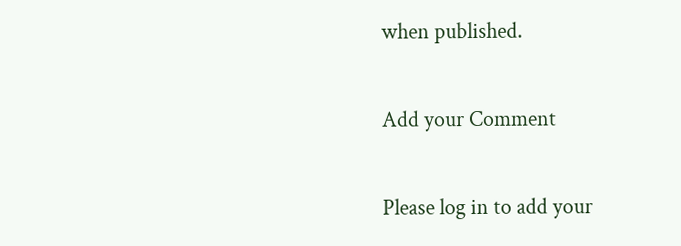when published.

Add your Comment

Please log in to add your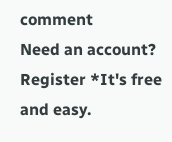comment
Need an account? Register *It's free and easy.